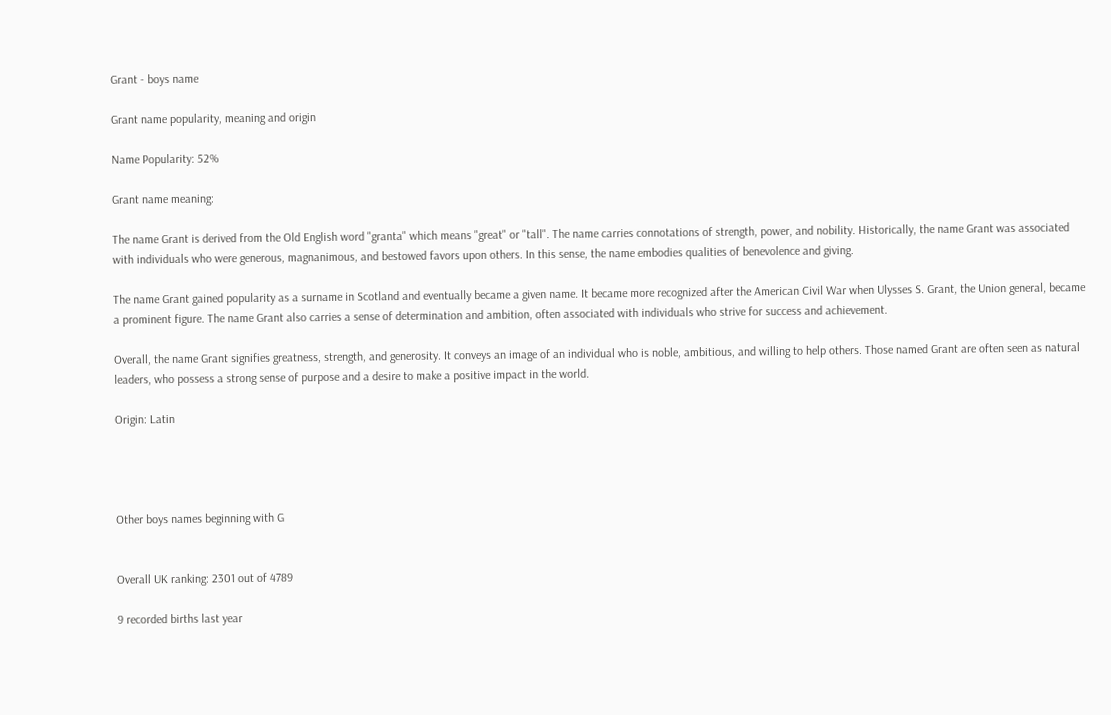Grant - boys name

Grant name popularity, meaning and origin

Name Popularity: 52%

Grant name meaning:

The name Grant is derived from the Old English word "granta" which means "great" or "tall". The name carries connotations of strength, power, and nobility. Historically, the name Grant was associated with individuals who were generous, magnanimous, and bestowed favors upon others. In this sense, the name embodies qualities of benevolence and giving.

The name Grant gained popularity as a surname in Scotland and eventually became a given name. It became more recognized after the American Civil War when Ulysses S. Grant, the Union general, became a prominent figure. The name Grant also carries a sense of determination and ambition, often associated with individuals who strive for success and achievement.

Overall, the name Grant signifies greatness, strength, and generosity. It conveys an image of an individual who is noble, ambitious, and willing to help others. Those named Grant are often seen as natural leaders, who possess a strong sense of purpose and a desire to make a positive impact in the world.

Origin: Latin




Other boys names beginning with G


Overall UK ranking: 2301 out of 4789

9 recorded births last year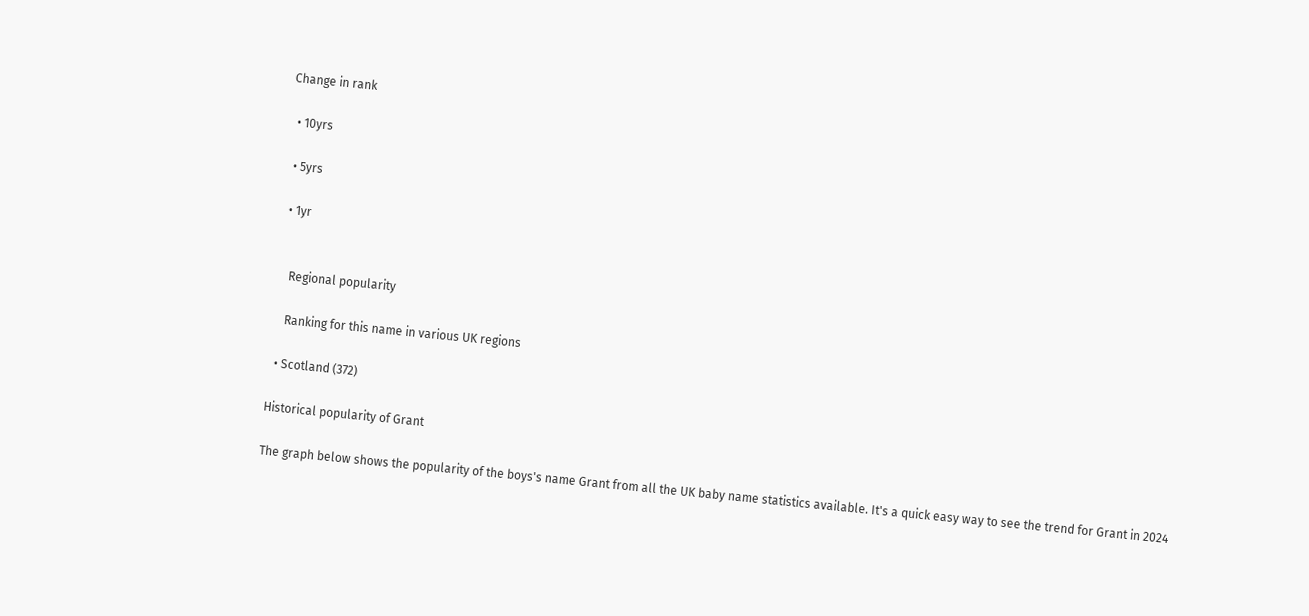Change in rank

  • 10yrs

  • 5yrs

  • 1yr


    Regional popularity

    Ranking for this name in various UK regions

  • Scotland (372)

Historical popularity of Grant

The graph below shows the popularity of the boys's name Grant from all the UK baby name statistics available. It's a quick easy way to see the trend for Grant in 2024